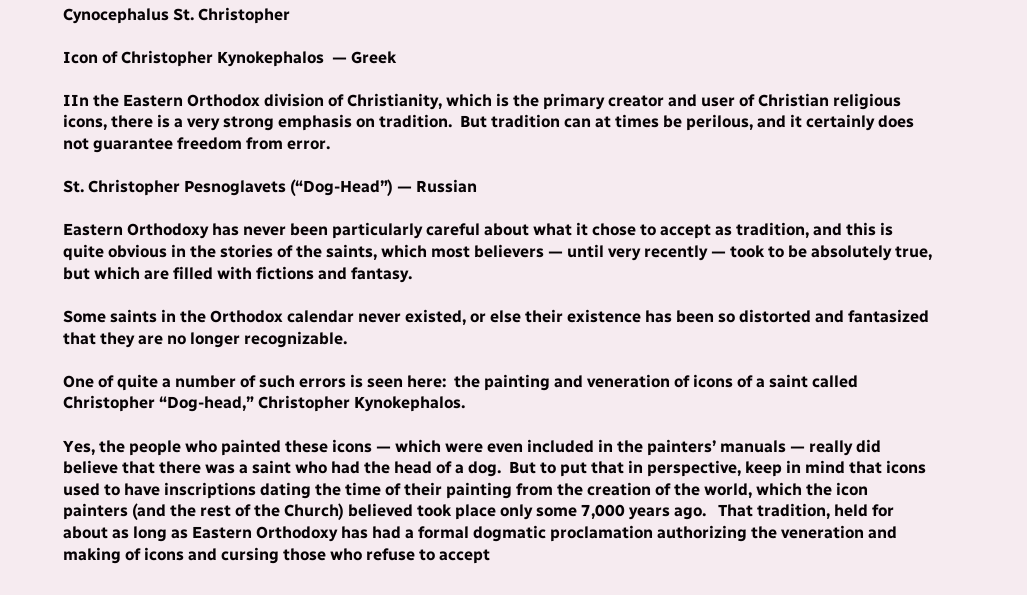Cynocephalus St. Christopher

Icon of Christopher Kynokephalos  — Greek

IIn the Eastern Orthodox division of Christianity, which is the primary creator and user of Christian religious icons, there is a very strong emphasis on tradition.  But tradition can at times be perilous, and it certainly does not guarantee freedom from error.

St. Christopher Pesnoglavets (“Dog-Head”) — Russian

Eastern Orthodoxy has never been particularly careful about what it chose to accept as tradition, and this is quite obvious in the stories of the saints, which most believers — until very recently — took to be absolutely true, but which are filled with fictions and fantasy.

Some saints in the Orthodox calendar never existed, or else their existence has been so distorted and fantasized that they are no longer recognizable.

One of quite a number of such errors is seen here:  the painting and veneration of icons of a saint called Christopher “Dog-head,” Christopher Kynokephalos.

Yes, the people who painted these icons — which were even included in the painters’ manuals — really did believe that there was a saint who had the head of a dog.  But to put that in perspective, keep in mind that icons used to have inscriptions dating the time of their painting from the creation of the world, which the icon painters (and the rest of the Church) believed took place only some 7,000 years ago.   That tradition, held for about as long as Eastern Orthodoxy has had a formal dogmatic proclamation authorizing the veneration and making of icons and cursing those who refuse to accept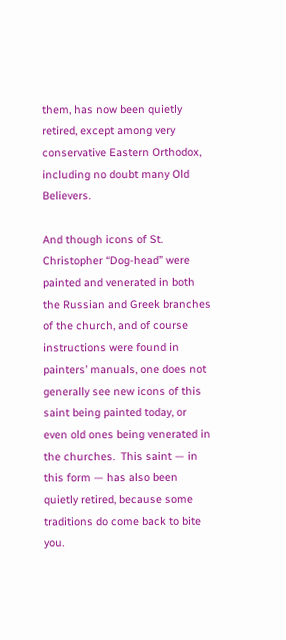them, has now been quietly retired, except among very conservative Eastern Orthodox, including no doubt many Old Believers.

And though icons of St. Christopher “Dog-head” were painted and venerated in both the Russian and Greek branches of the church, and of course instructions were found in painters’ manuals, one does not generally see new icons of this saint being painted today, or even old ones being venerated in the churches.  This saint — in this form — has also been quietly retired, because some traditions do come back to bite you.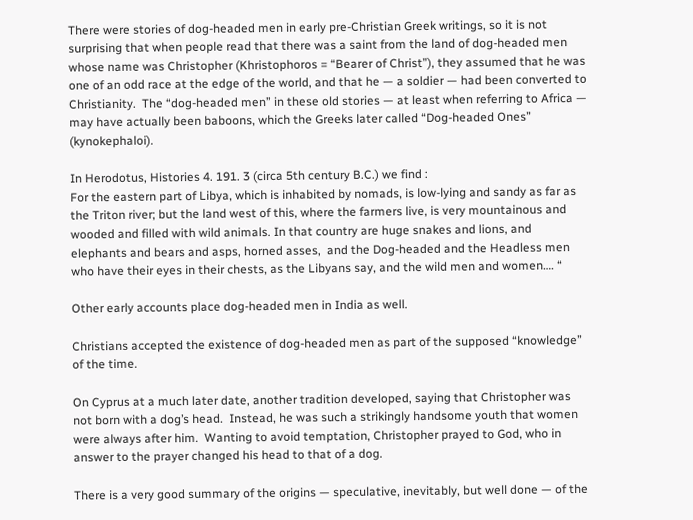There were stories of dog-headed men in early pre-Christian Greek writings, so it is not surprising that when people read that there was a saint from the land of dog-headed men whose name was Christopher (Khristophoros = “Bearer of Christ”), they assumed that he was one of an odd race at the edge of the world, and that he — a soldier — had been converted to Christianity.  The “dog-headed men” in these old stories — at least when referring to Africa — may have actually been baboons, which the Greeks later called “Dog-headed Ones” (kynokephaloi).

In Herodotus, Histories 4. 191. 3 (circa 5th century B.C.) we find :
For the eastern part of Libya, which is inhabited by nomads, is low-lying and sandy as far as the Triton river; but the land west of this, where the farmers live, is very mountainous and wooded and filled with wild animals. In that country are huge snakes and lions, and elephants and bears and asps, horned asses,  and the Dog-headed and the Headless men who have their eyes in their chests, as the Libyans say, and the wild men and women…. “

Other early accounts place dog-headed men in India as well.

Christians accepted the existence of dog-headed men as part of the supposed “knowledge” of the time.

On Cyprus at a much later date, another tradition developed, saying that Christopher was not born with a dog’s head.  Instead, he was such a strikingly handsome youth that women were always after him.  Wanting to avoid temptation, Christopher prayed to God, who in answer to the prayer changed his head to that of a dog.

There is a very good summary of the origins — speculative, inevitably, but well done — of the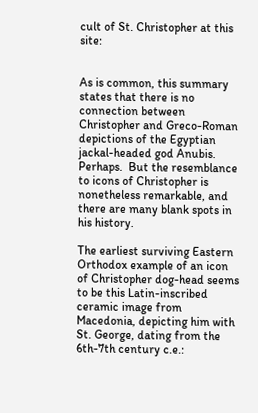cult of St. Christopher at this site:


As is common, this summary states that there is no connection between Christopher and Greco-Roman depictions of the Egyptian jackal-headed god Anubis.  Perhaps.  But the resemblance to icons of Christopher is nonetheless remarkable, and there are many blank spots in his history.

The earliest surviving Eastern Orthodox example of an icon of Christopher dog-head seems to be this Latin-inscribed ceramic image from Macedonia, depicting him with St. George, dating from the 6th-7th century c.e.: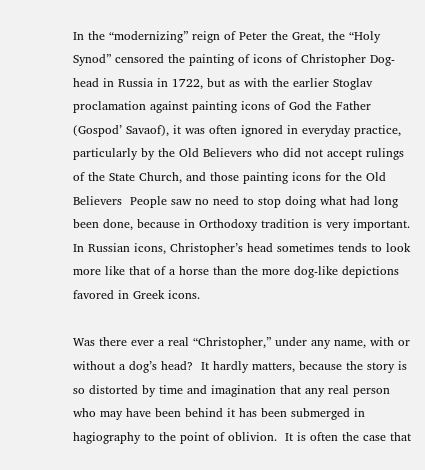In the “modernizing” reign of Peter the Great, the “Holy Synod” censored the painting of icons of Christopher Dog-head in Russia in 1722, but as with the earlier Stoglav proclamation against painting icons of God the Father (Gospod’ Savaof), it was often ignored in everyday practice, particularly by the Old Believers who did not accept rulings of the State Church, and those painting icons for the Old Believers  People saw no need to stop doing what had long been done, because in Orthodoxy tradition is very important.   In Russian icons, Christopher’s head sometimes tends to look more like that of a horse than the more dog-like depictions favored in Greek icons.

Was there ever a real “Christopher,” under any name, with or without a dog’s head?  It hardly matters, because the story is so distorted by time and imagination that any real person who may have been behind it has been submerged in hagiography to the point of oblivion.  It is often the case that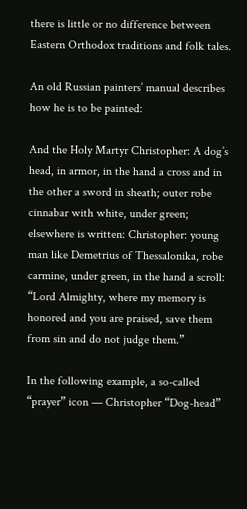there is little or no difference between Eastern Orthodox traditions and folk tales.

An old Russian painters’ manual describes how he is to be painted:

And the Holy Martyr Christopher: A dog’s head, in armor, in the hand a cross and in the other a sword in sheath; outer robe cinnabar with white, under green; elsewhere is written: Christopher: young man like Demetrius of Thessalonika, robe carmine, under green, in the hand a scroll:
“Lord Almighty, where my memory is honored and you are praised, save them from sin and do not judge them.”

In the following example, a so-called “prayer” icon — Christopher “Dog-head”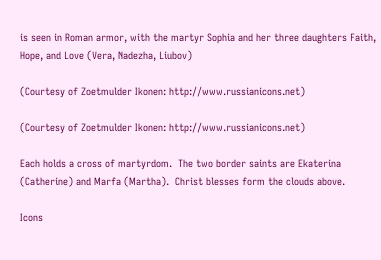is seen in Roman armor, with the martyr Sophia and her three daughters Faith, Hope, and Love (Vera, Nadezha, Liubov)

(Courtesy of Zoetmulder Ikonen: http://www.russianicons.net)

(Courtesy of Zoetmulder Ikonen: http://www.russianicons.net)

Each holds a cross of martyrdom.  The two border saints are Ekaterina (Catherine) and Marfa (Martha).  Christ blesses form the clouds above.

Icons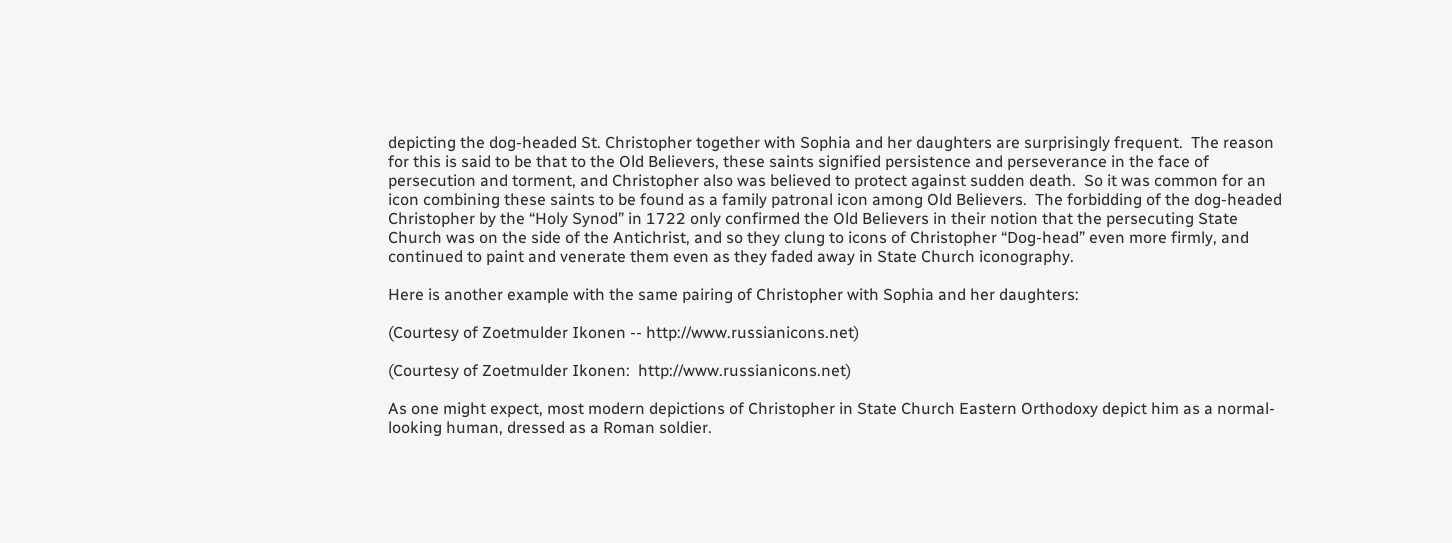depicting the dog-headed St. Christopher together with Sophia and her daughters are surprisingly frequent.  The reason for this is said to be that to the Old Believers, these saints signified persistence and perseverance in the face of persecution and torment, and Christopher also was believed to protect against sudden death.  So it was common for an icon combining these saints to be found as a family patronal icon among Old Believers.  The forbidding of the dog-headed Christopher by the “Holy Synod” in 1722 only confirmed the Old Believers in their notion that the persecuting State Church was on the side of the Antichrist, and so they clung to icons of Christopher “Dog-head” even more firmly, and continued to paint and venerate them even as they faded away in State Church iconography.

Here is another example with the same pairing of Christopher with Sophia and her daughters:

(Courtesy of Zoetmulder Ikonen -- http://www.russianicons.net)

(Courtesy of Zoetmulder Ikonen:  http://www.russianicons.net)

As one might expect, most modern depictions of Christopher in State Church Eastern Orthodoxy depict him as a normal-looking human, dressed as a Roman soldier.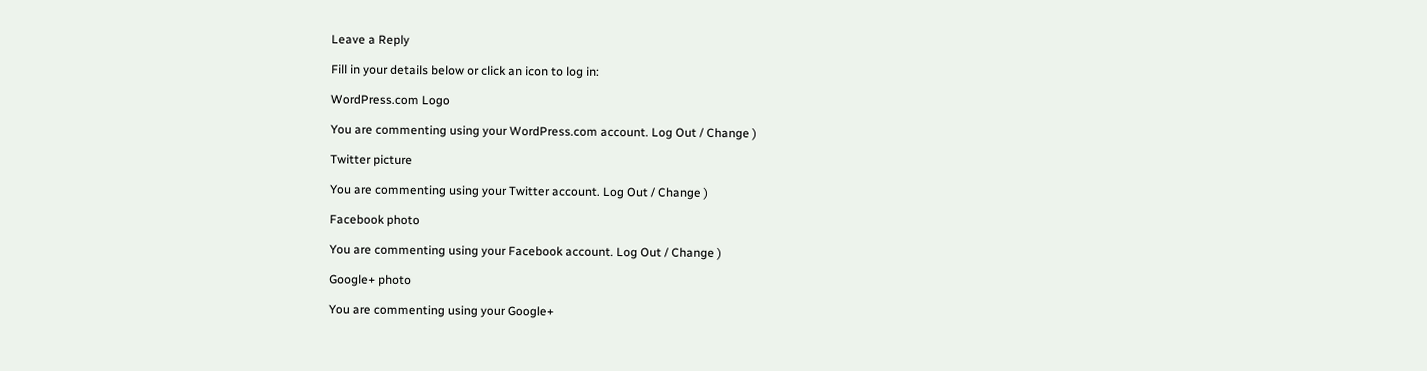Leave a Reply

Fill in your details below or click an icon to log in:

WordPress.com Logo

You are commenting using your WordPress.com account. Log Out / Change )

Twitter picture

You are commenting using your Twitter account. Log Out / Change )

Facebook photo

You are commenting using your Facebook account. Log Out / Change )

Google+ photo

You are commenting using your Google+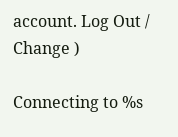account. Log Out / Change )

Connecting to %s